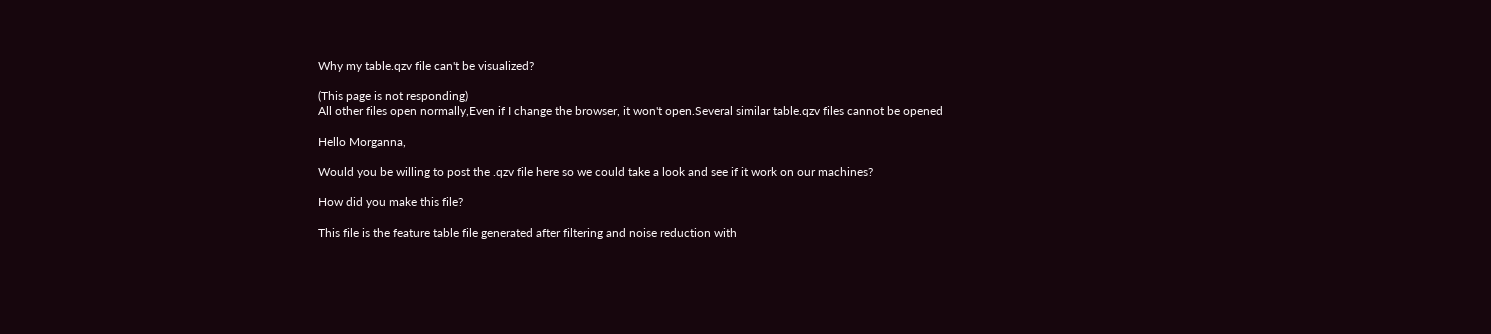Why my table.qzv file can't be visualized?

(This page is not responding)
All other files open normally,Even if I change the browser, it won't open.Several similar table.qzv files cannot be opened

Hello Morganna,

Would you be willing to post the .qzv file here so we could take a look and see if it work on our machines?

How did you make this file?

This file is the feature table file generated after filtering and noise reduction with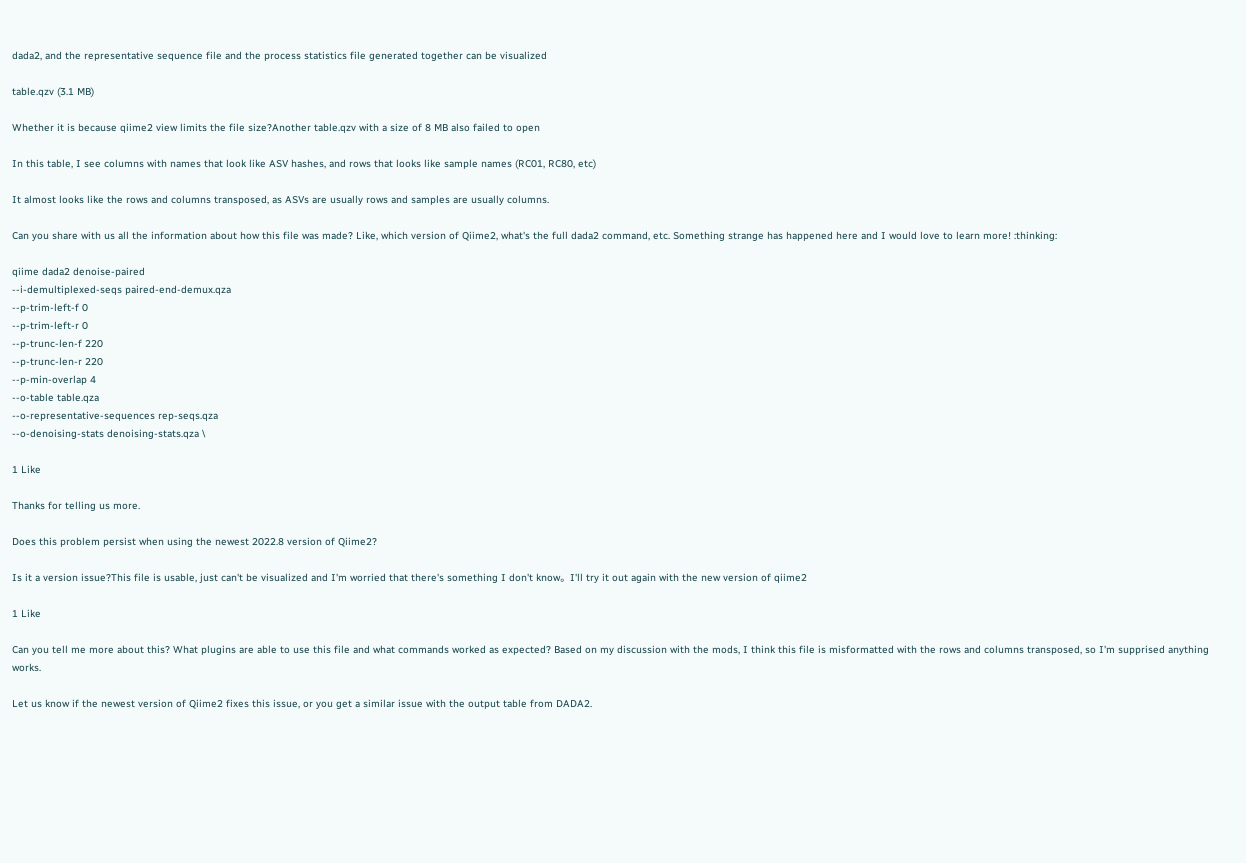dada2, and the representative sequence file and the process statistics file generated together can be visualized

table.qzv (3.1 MB)

Whether it is because qiime2 view limits the file size?Another table.qzv with a size of 8 MB also failed to open

In this table, I see columns with names that look like ASV hashes, and rows that looks like sample names (RC01, RC80, etc)

It almost looks like the rows and columns transposed, as ASVs are usually rows and samples are usually columns.

Can you share with us all the information about how this file was made? Like, which version of Qiime2, what's the full dada2 command, etc. Something strange has happened here and I would love to learn more! :thinking:

qiime dada2 denoise-paired
--i-demultiplexed-seqs paired-end-demux.qza
--p-trim-left-f 0
--p-trim-left-r 0
--p-trunc-len-f 220
--p-trunc-len-r 220
--p-min-overlap 4
--o-table table.qza
--o-representative-sequences rep-seqs.qza
--o-denoising-stats denoising-stats.qza \

1 Like

Thanks for telling us more.

Does this problem persist when using the newest 2022.8 version of Qiime2?

Is it a version issue?This file is usable, just can't be visualized and I'm worried that there's something I don't know。I'll try it out again with the new version of qiime2

1 Like

Can you tell me more about this? What plugins are able to use this file and what commands worked as expected? Based on my discussion with the mods, I think this file is misformatted with the rows and columns transposed, so I'm supprised anything works.

Let us know if the newest version of Qiime2 fixes this issue, or you get a similar issue with the output table from DADA2.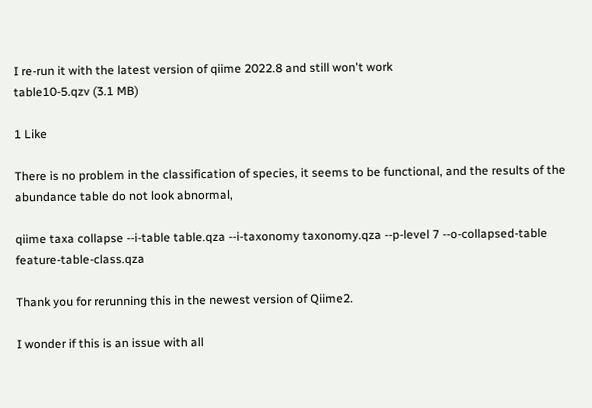I re-run it with the latest version of qiime 2022.8 and still won't work
table10-5.qzv (3.1 MB)

1 Like

There is no problem in the classification of species, it seems to be functional, and the results of the abundance table do not look abnormal,

qiime taxa collapse --i-table table.qza --i-taxonomy taxonomy.qza --p-level 7 --o-collapsed-table feature-table-class.qza

Thank you for rerunning this in the newest version of Qiime2.

I wonder if this is an issue with all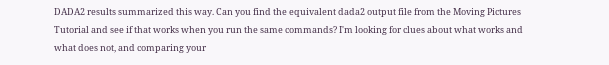DADA2 results summarized this way. Can you find the equivalent dada2 output file from the Moving Pictures Tutorial and see if that works when you run the same commands? I'm looking for clues about what works and what does not, and comparing your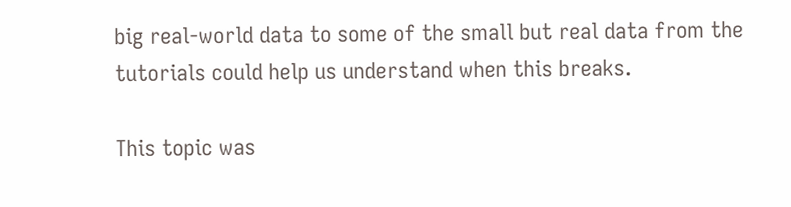big real-world data to some of the small but real data from the tutorials could help us understand when this breaks.

This topic was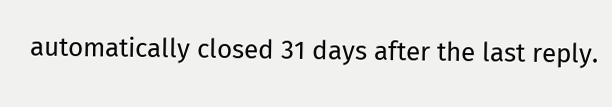automatically closed 31 days after the last reply.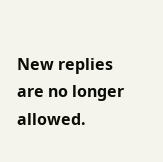New replies are no longer allowed.